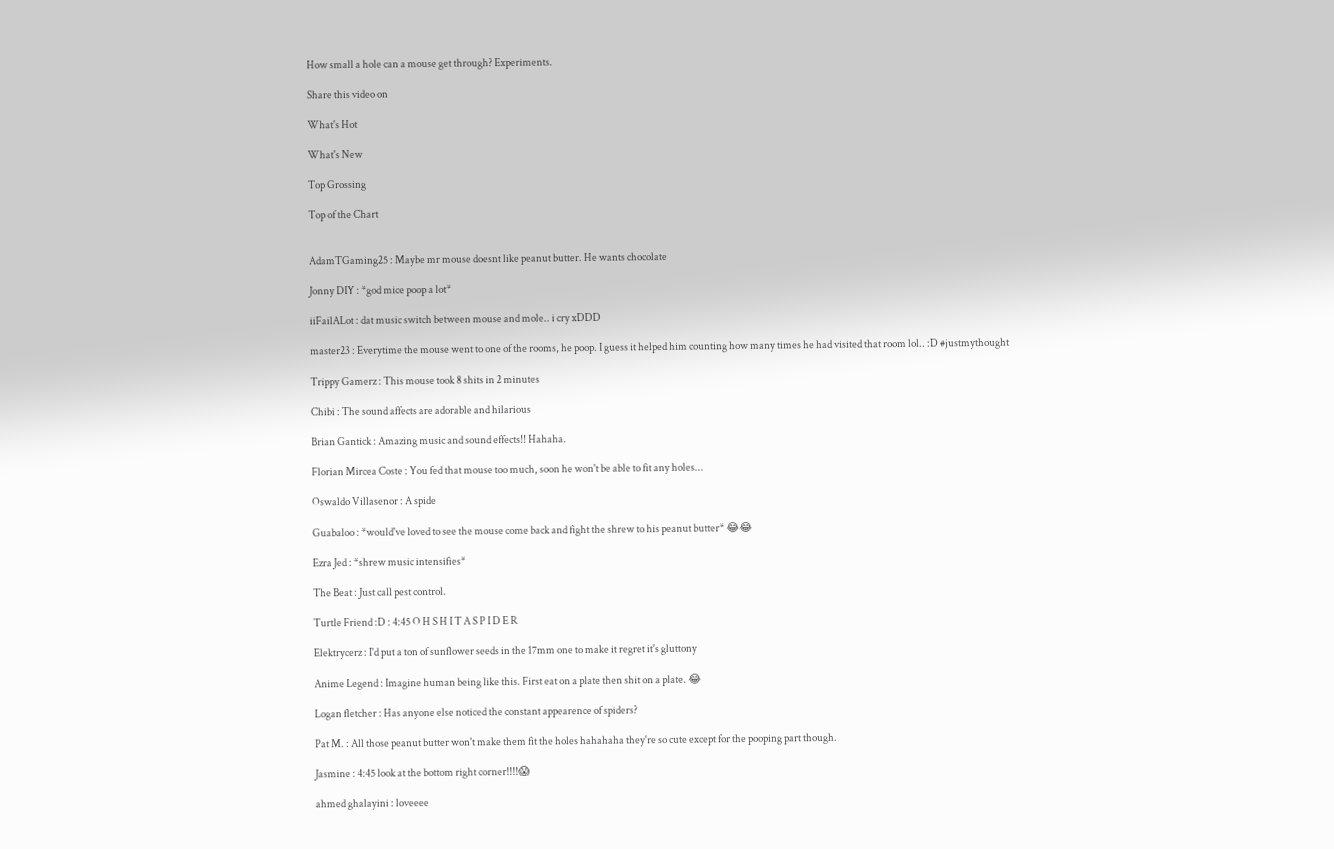How small a hole can a mouse get through? Experiments.

Share this video on

What's Hot

What's New

Top Grossing

Top of the Chart


AdamTGaming25 : Maybe mr mouse doesnt like peanut butter. He wants chocolate

Jonny DIY : *god mice poop a lot*

iiFailALot : dat music switch between mouse and mole.. i cry xDDD

master23 : Everytime the mouse went to one of the rooms, he poop. I guess it helped him counting how many times he had visited that room lol.. :D #justmythought

Trippy Gamerz : This mouse took 8 shits in 2 minutes

Chibi : The sound affects are adorable and hilarious

Brian Gantick : Amazing music and sound effects!! Hahaha.

Florian Mircea Coste : You fed that mouse too much, soon he won't be able to fit any holes...

Oswaldo Villasenor : A spide

Guabaloo : *would've loved to see the mouse come back and fight the shrew to his peanut butter* 😂😂

Ezra Jed : *shrew music intensifies*

The Beat : Just call pest control.

Turtle Friend :D : 4:45 O H S H I T A S P I D E R

Elektrycerz : I'd put a ton of sunflower seeds in the 17mm one to make it regret it's gluttony

Anime Legend : Imagine human being like this. First eat on a plate then shit on a plate. 😂

Logan fletcher : Has anyone else noticed the constant appearence of spiders?

Pat M. : All those peanut butter won't make them fit the holes hahahaha they're so cute except for the pooping part though.

Jasmine : 4:45 look at the bottom right corner!!!!😱

ahmed ghalayini : loveeee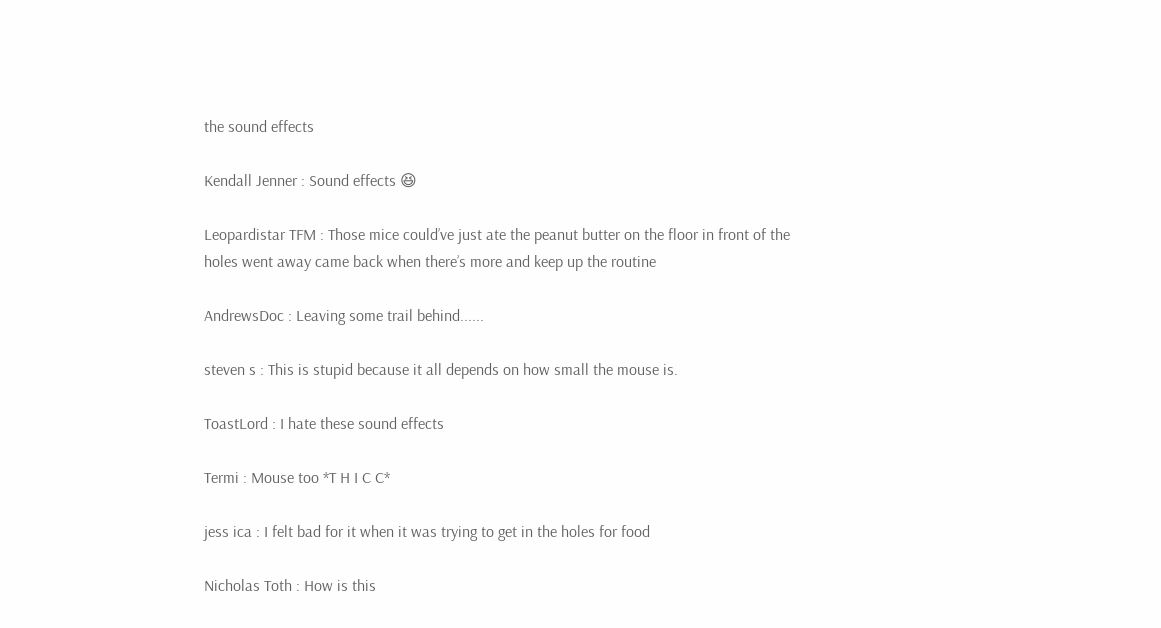the sound effects

Kendall Jenner : Sound effects 😆

Leopardistar TFM : Those mice could’ve just ate the peanut butter on the floor in front of the holes went away came back when there’s more and keep up the routine

AndrewsDoc : Leaving some trail behind......

steven s : This is stupid because it all depends on how small the mouse is.

ToastLord : I hate these sound effects

Termi : Mouse too *T H I C C*

jess ica : I felt bad for it when it was trying to get in the holes for food

Nicholas Toth : How is this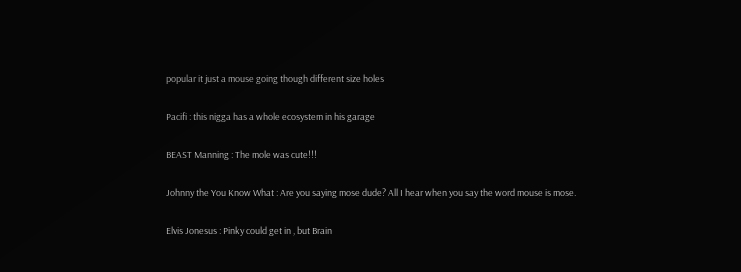popular it just a mouse going though different size holes

Pacifi : this nigga has a whole ecosystem in his garage

BEAST Manning : The mole was cute!!!

Johnny the You Know What : Are you saying mose dude? All I hear when you say the word mouse is mose.

Elvis Jonesus : Pinky could get in , but Brain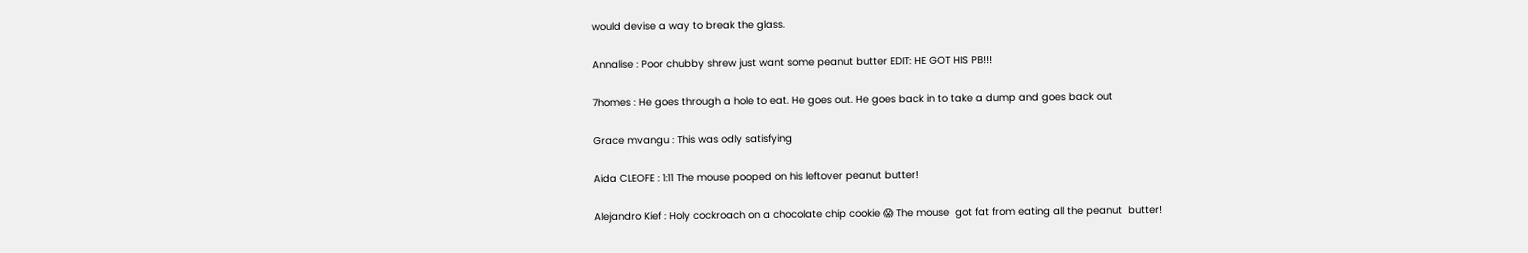would devise a way to break the glass.

Annalise : Poor chubby shrew just want some peanut butter EDIT: HE GOT HIS PB!!!

7homes : He goes through a hole to eat. He goes out. He goes back in to take a dump and goes back out

Grace mvangu : This was odly satisfying

Aida CLEOFE : 1:11 The mouse pooped on his leftover peanut butter!

Alejandro Kief : Holy cockroach on a chocolate chip cookie 😱 The mouse  got fat from eating all the peanut  butter!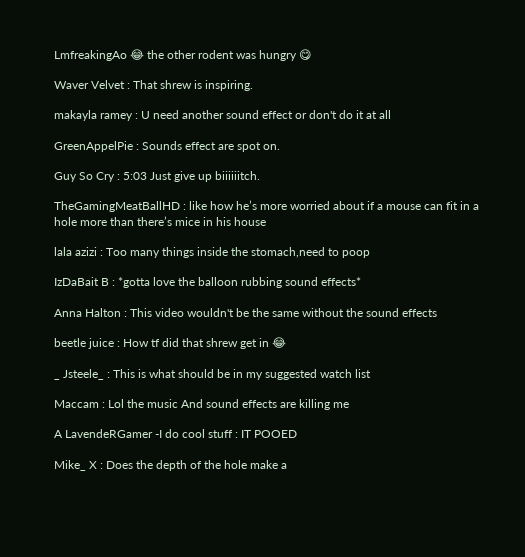LmfreakingAo 😂 the other rodent was hungry 😋

Waver Velvet : That shrew is inspiring.

makayla ramey : U need another sound effect or don't do it at all

GreenAppelPie : Sounds effect are spot on.

Guy So Cry : 5:03 Just give up biiiiiitch.

TheGamingMeatBallHD : like how he’s more worried about if a mouse can fit in a hole more than there’s mice in his house

lala azizi : Too many things inside the stomach,need to poop

IzDaBait B : *gotta love the balloon rubbing sound effects*

Anna Halton : This video wouldn't be the same without the sound effects

beetle juice : How tf did that shrew get in 😂

_ Jsteele_ : This is what should be in my suggested watch list

Maccam : Lol the music And sound effects are killing me

A LavendeRGamer -I do cool stuff : IT POOED

Mike_ X : Does the depth of the hole make a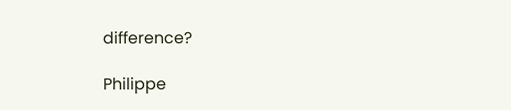difference?

Philippe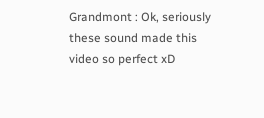Grandmont : Ok, seriously these sound made this video so perfect xD